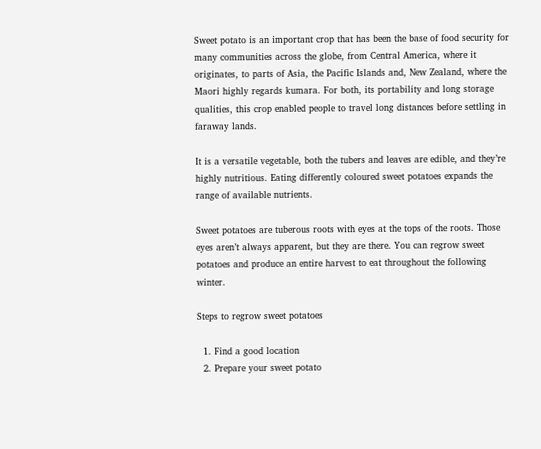Sweet potato is an important crop that has been the base of food security for many communities across the globe, from Central America, where it originates, to parts of Asia, the Pacific Islands and, New Zealand, where the Maori highly regards kumara. For both, its portability and long storage qualities, this crop enabled people to travel long distances before settling in faraway lands.

It is a versatile vegetable, both the tubers and leaves are edible, and they’re highly nutritious. Eating differently coloured sweet potatoes expands the range of available nutrients.

Sweet potatoes are tuberous roots with eyes at the tops of the roots. Those eyes aren’t always apparent, but they are there. You can regrow sweet potatoes and produce an entire harvest to eat throughout the following winter.

Steps to regrow sweet potatoes

  1. Find a good location
  2. Prepare your sweet potato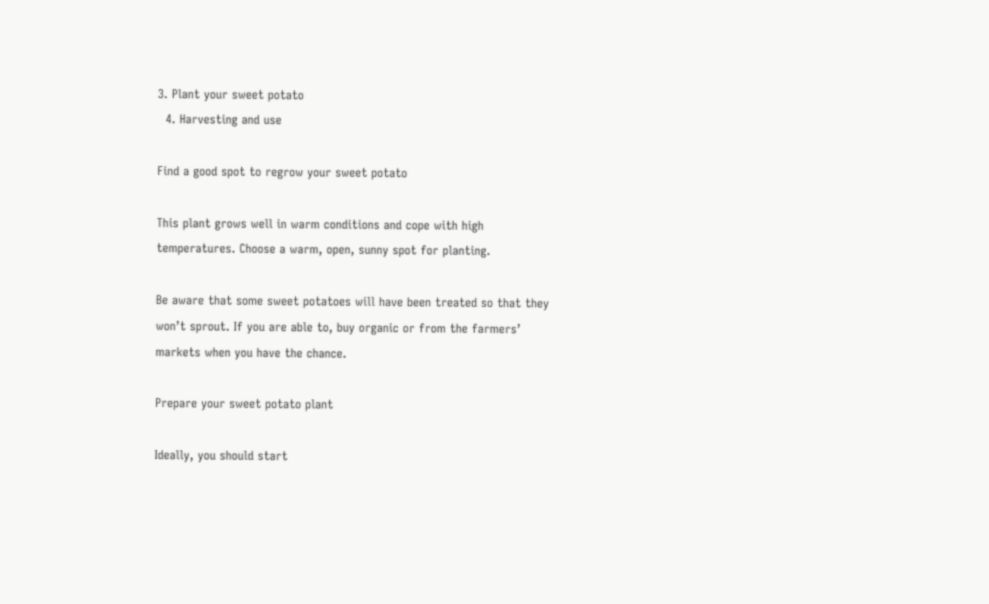3. Plant your sweet potato
  4. Harvesting and use

Find a good spot to regrow your sweet potato

This plant grows well in warm conditions and cope with high temperatures. Choose a warm, open, sunny spot for planting.

Be aware that some sweet potatoes will have been treated so that they won’t sprout. If you are able to, buy organic or from the farmers’ markets when you have the chance.

Prepare your sweet potato plant

Ideally, you should start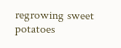regrowing sweet potatoes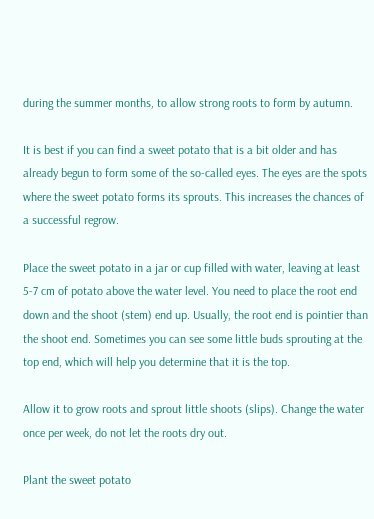during the summer months, to allow strong roots to form by autumn.

It is best if you can find a sweet potato that is a bit older and has already begun to form some of the so-called eyes. The eyes are the spots where the sweet potato forms its sprouts. This increases the chances of a successful regrow.

Place the sweet potato in a jar or cup filled with water, leaving at least 5-7 cm of potato above the water level. You need to place the root end down and the shoot (stem) end up. Usually, the root end is pointier than the shoot end. Sometimes you can see some little buds sprouting at the top end, which will help you determine that it is the top.

Allow it to grow roots and sprout little shoots (slips). Change the water once per week, do not let the roots dry out.

Plant the sweet potato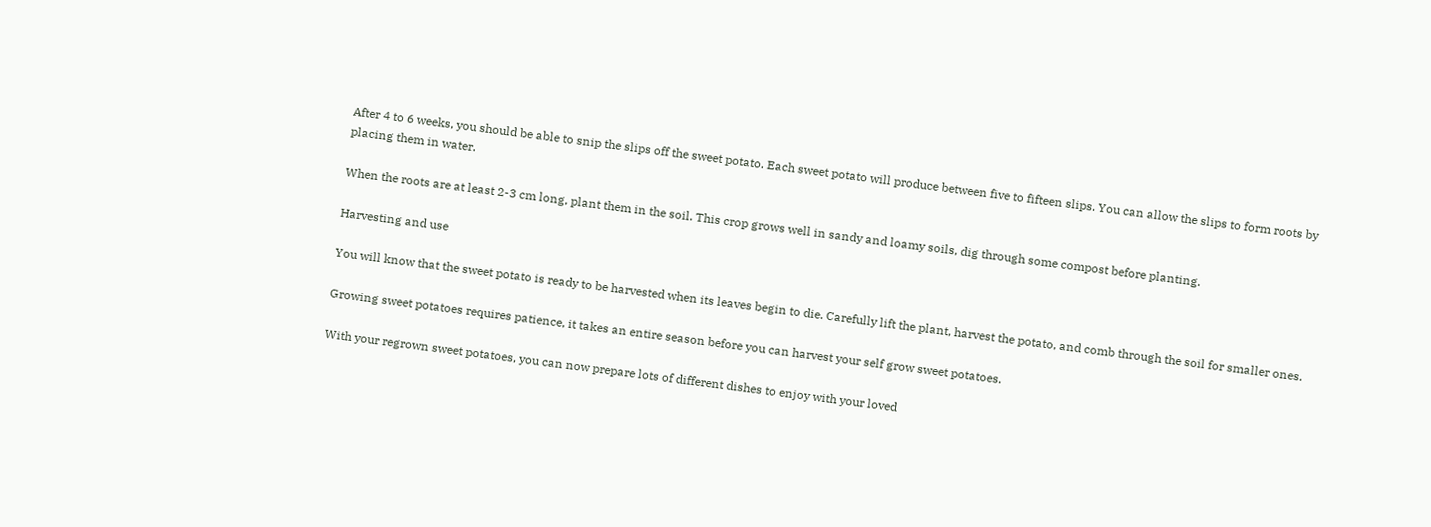After 4 to 6 weeks, you should be able to snip the slips off the sweet potato. Each sweet potato will produce between five to fifteen slips. You can allow the slips to form roots by placing them in water.

When the roots are at least 2-3 cm long, plant them in the soil. This crop grows well in sandy and loamy soils, dig through some compost before planting.

Harvesting and use

You will know that the sweet potato is ready to be harvested when its leaves begin to die. Carefully lift the plant, harvest the potato, and comb through the soil for smaller ones.

Growing sweet potatoes requires patience, it takes an entire season before you can harvest your self grow sweet potatoes.

With your regrown sweet potatoes, you can now prepare lots of different dishes to enjoy with your loved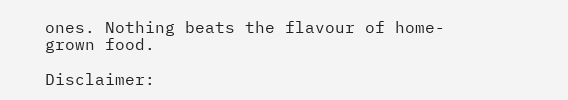ones. Nothing beats the flavour of home-grown food.

Disclaimer: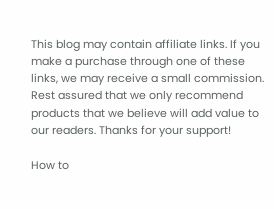This blog may contain affiliate links. If you make a purchase through one of these links, we may receive a small commission. Rest assured that we only recommend products that we believe will add value to our readers. Thanks for your support!

How to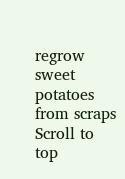regrow sweet potatoes from scraps
Scroll to top